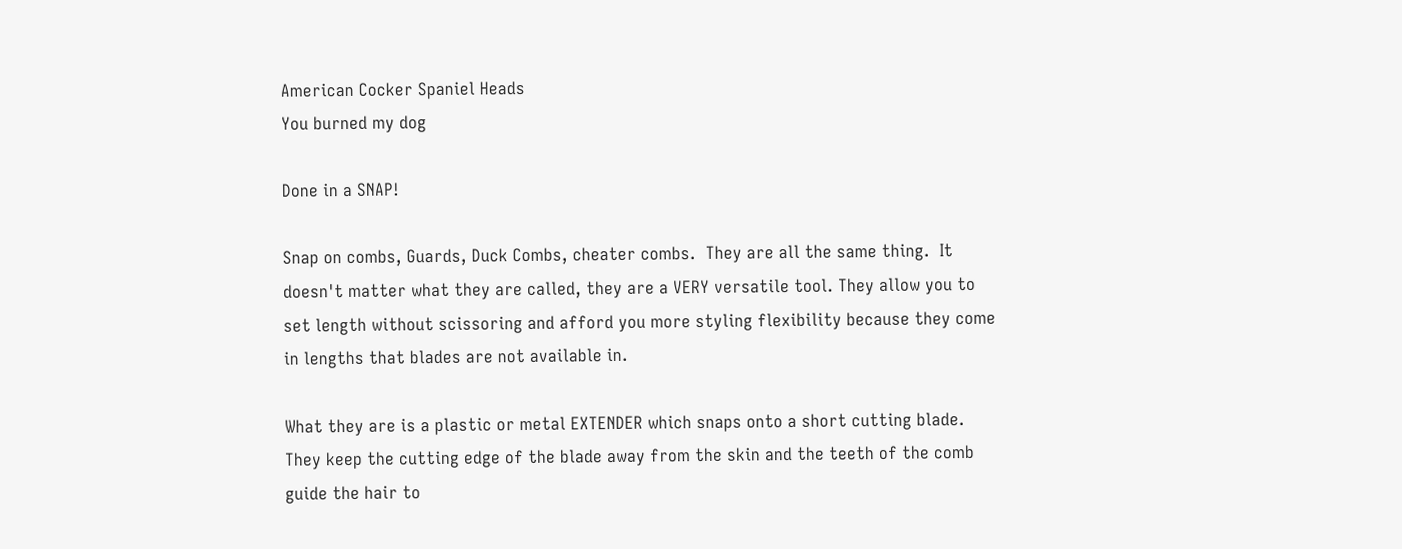American Cocker Spaniel Heads
You burned my dog

Done in a SNAP!

Snap on combs, Guards, Duck Combs, cheater combs.  They are all the same thing.  It doesn't matter what they are called, they are a VERY versatile tool. They allow you to set length without scissoring and afford you more styling flexibility because they come in lengths that blades are not available in.

What they are is a plastic or metal EXTENDER which snaps onto a short cutting blade. They keep the cutting edge of the blade away from the skin and the teeth of the comb guide the hair to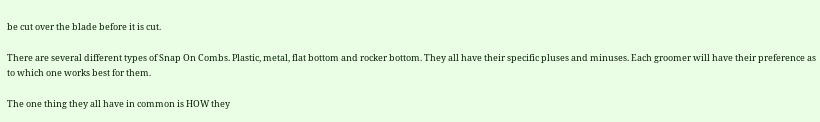be cut over the blade before it is cut.

There are several different types of Snap On Combs. Plastic, metal, flat bottom and rocker bottom. They all have their specific pluses and minuses. Each groomer will have their preference as to which one works best for them.

The one thing they all have in common is HOW they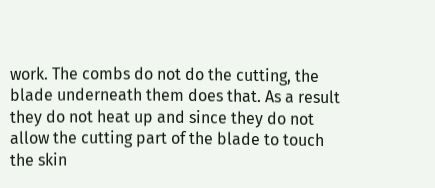work. The combs do not do the cutting, the blade underneath them does that. As a result they do not heat up and since they do not allow the cutting part of the blade to touch the skin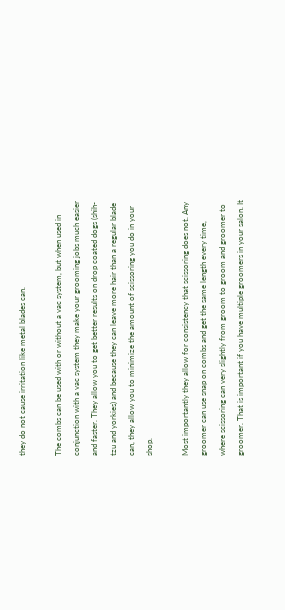they do not cause irritation like metal blades can.

The combs can be used with or without a vac system, but when used in conjunction with a vac system they make your grooming jobs much easier and faster. They allow you to get better results on drop coated dogs (shih-tzu and yorkies) and because they can leave more hair than a regular blade can, they allow you to minimize the amount of scissoring you do in your shop.

Most importantly they allow for consistency that scissoring does not. Any groomer can use snap on combs and get the same length every time, where scissoring can very slightly from groom to groom and groomer to groomer. That is important if you have multiple groomers in your salon. It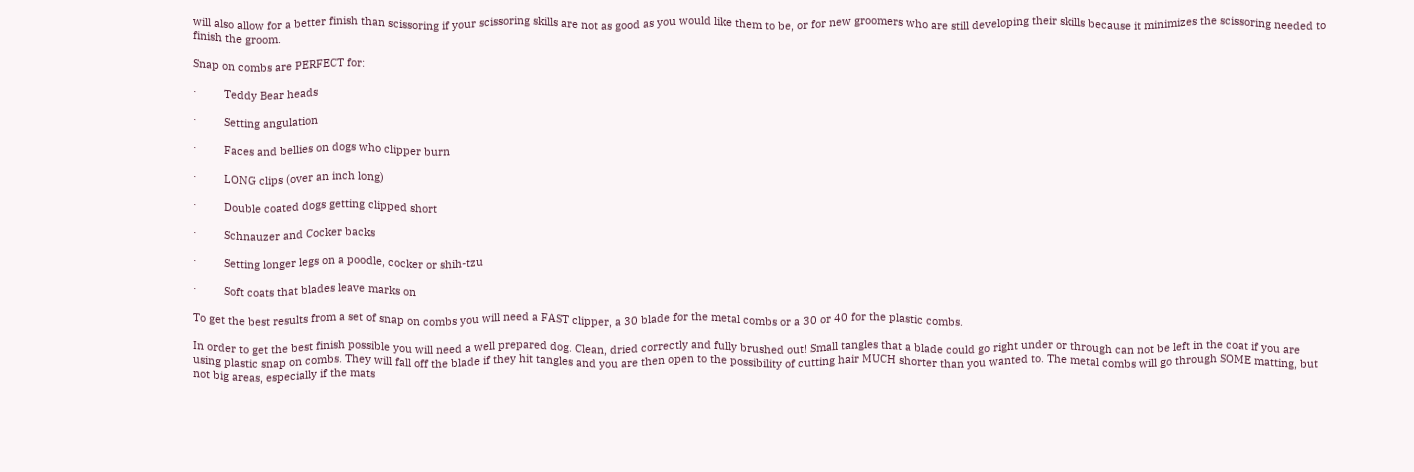will also allow for a better finish than scissoring if your scissoring skills are not as good as you would like them to be, or for new groomers who are still developing their skills because it minimizes the scissoring needed to finish the groom.

Snap on combs are PERFECT for:

·         Teddy Bear heads

·         Setting angulation

·         Faces and bellies on dogs who clipper burn

·         LONG clips (over an inch long)

·         Double coated dogs getting clipped short

·         Schnauzer and Cocker backs

·         Setting longer legs on a poodle, cocker or shih-tzu

·         Soft coats that blades leave marks on

To get the best results from a set of snap on combs you will need a FAST clipper, a 30 blade for the metal combs or a 30 or 40 for the plastic combs.

In order to get the best finish possible you will need a well prepared dog. Clean, dried correctly and fully brushed out! Small tangles that a blade could go right under or through can not be left in the coat if you are using plastic snap on combs. They will fall off the blade if they hit tangles and you are then open to the possibility of cutting hair MUCH shorter than you wanted to. The metal combs will go through SOME matting, but not big areas, especially if the mats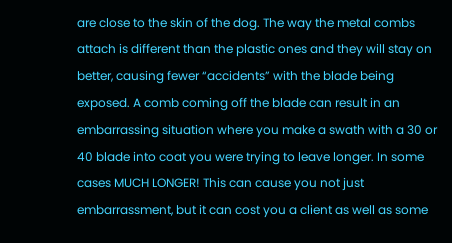are close to the skin of the dog. The way the metal combs attach is different than the plastic ones and they will stay on better, causing fewer “accidents” with the blade being exposed. A comb coming off the blade can result in an embarrassing situation where you make a swath with a 30 or 40 blade into coat you were trying to leave longer. In some cases MUCH LONGER! This can cause you not just embarrassment, but it can cost you a client as well as some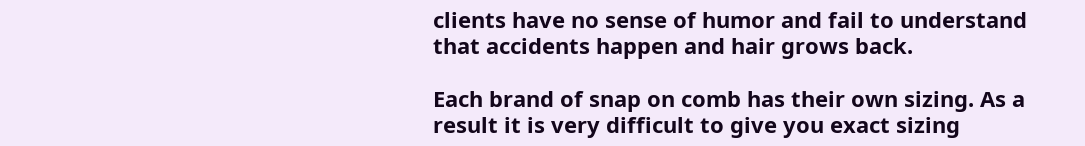clients have no sense of humor and fail to understand that accidents happen and hair grows back.

Each brand of snap on comb has their own sizing. As a result it is very difficult to give you exact sizing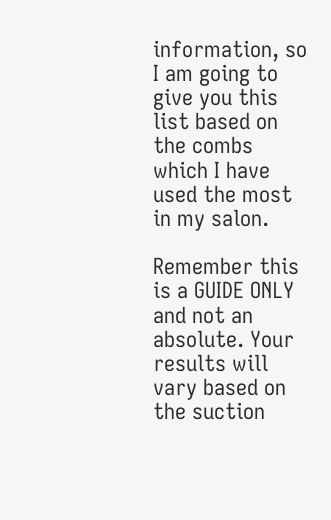information, so I am going to give you this list based on the combs which I have used the most in my salon.

Remember this is a GUIDE ONLY and not an absolute. Your results will vary based on the suction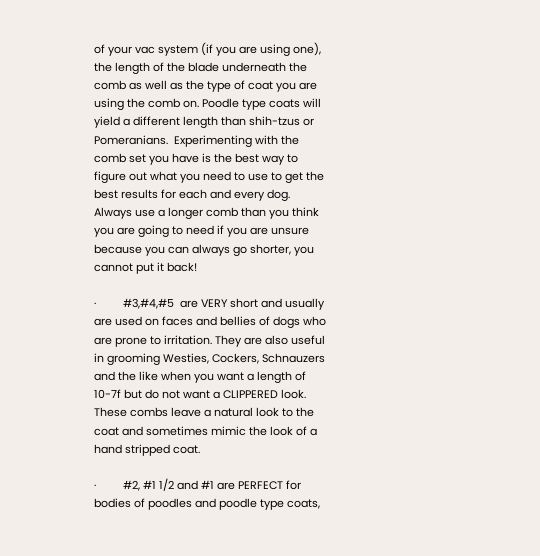of your vac system (if you are using one),   the length of the blade underneath the comb as well as the type of coat you are using the comb on. Poodle type coats will yield a different length than shih-tzus or Pomeranians.  Experimenting with the comb set you have is the best way to figure out what you need to use to get the best results for each and every dog.  Always use a longer comb than you think you are going to need if you are unsure because you can always go shorter, you cannot put it back!

·         #3,#4,#5  are VERY short and usually are used on faces and bellies of dogs who are prone to irritation. They are also useful in grooming Westies, Cockers, Schnauzers and the like when you want a length of 10-7f but do not want a CLIPPERED look. These combs leave a natural look to the coat and sometimes mimic the look of a hand stripped coat.

·         #2, #1 1/2 and #1 are PERFECT for bodies of poodles and poodle type coats,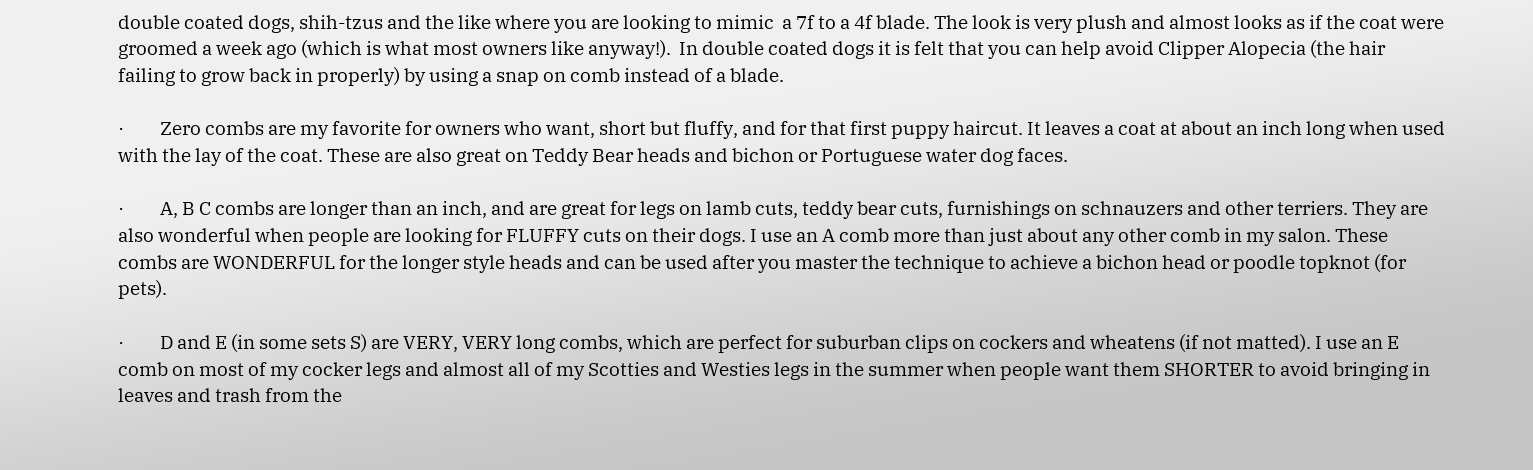double coated dogs, shih-tzus and the like where you are looking to mimic  a 7f to a 4f blade. The look is very plush and almost looks as if the coat were groomed a week ago (which is what most owners like anyway!).  In double coated dogs it is felt that you can help avoid Clipper Alopecia (the hair failing to grow back in properly) by using a snap on comb instead of a blade.

·         Zero combs are my favorite for owners who want, short but fluffy, and for that first puppy haircut. It leaves a coat at about an inch long when used with the lay of the coat. These are also great on Teddy Bear heads and bichon or Portuguese water dog faces.

·         A, B C combs are longer than an inch, and are great for legs on lamb cuts, teddy bear cuts, furnishings on schnauzers and other terriers. They are also wonderful when people are looking for FLUFFY cuts on their dogs. I use an A comb more than just about any other comb in my salon. These combs are WONDERFUL for the longer style heads and can be used after you master the technique to achieve a bichon head or poodle topknot (for pets).

·         D and E (in some sets S) are VERY, VERY long combs, which are perfect for suburban clips on cockers and wheatens (if not matted). I use an E comb on most of my cocker legs and almost all of my Scotties and Westies legs in the summer when people want them SHORTER to avoid bringing in leaves and trash from the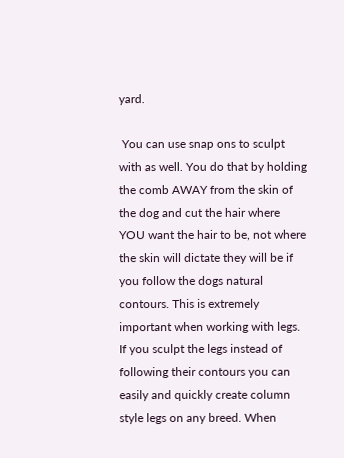yard.

 You can use snap ons to sculpt with as well. You do that by holding the comb AWAY from the skin of the dog and cut the hair where YOU want the hair to be, not where the skin will dictate they will be if you follow the dogs natural contours. This is extremely important when working with legs. If you sculpt the legs instead of following their contours you can easily and quickly create column style legs on any breed. When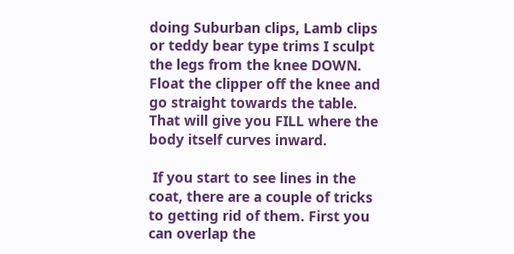doing Suburban clips, Lamb clips or teddy bear type trims I sculpt the legs from the knee DOWN. Float the clipper off the knee and go straight towards the table. That will give you FILL where the body itself curves inward.

 If you start to see lines in the coat, there are a couple of tricks to getting rid of them. First you can overlap the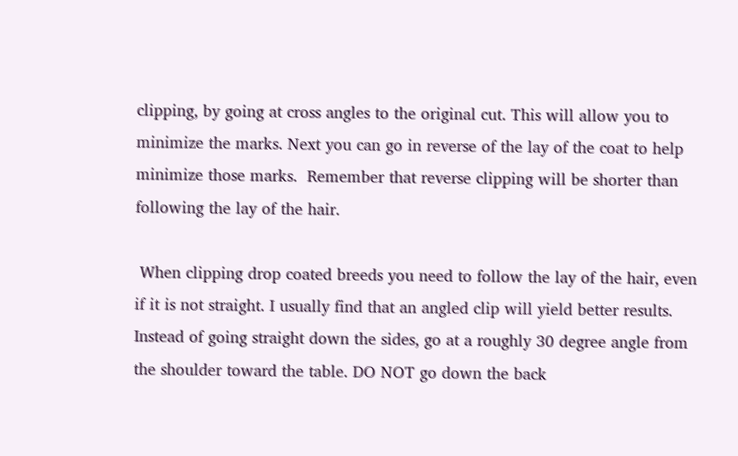clipping, by going at cross angles to the original cut. This will allow you to minimize the marks. Next you can go in reverse of the lay of the coat to help minimize those marks.  Remember that reverse clipping will be shorter than following the lay of the hair.

 When clipping drop coated breeds you need to follow the lay of the hair, even if it is not straight. I usually find that an angled clip will yield better results. Instead of going straight down the sides, go at a roughly 30 degree angle from the shoulder toward the table. DO NOT go down the back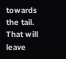towards the tail. That will leave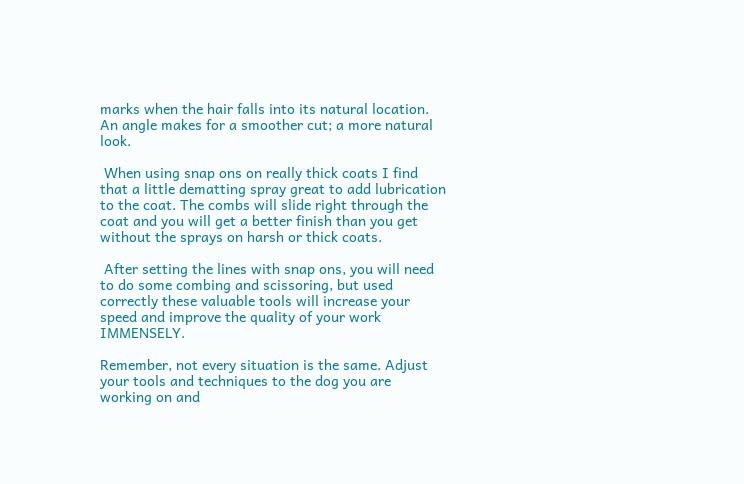marks when the hair falls into its natural location. An angle makes for a smoother cut; a more natural look.

 When using snap ons on really thick coats I find that a little dematting spray great to add lubrication to the coat. The combs will slide right through the coat and you will get a better finish than you get without the sprays on harsh or thick coats.

 After setting the lines with snap ons, you will need to do some combing and scissoring, but used correctly these valuable tools will increase your speed and improve the quality of your work IMMENSELY.

Remember, not every situation is the same. Adjust your tools and techniques to the dog you are working on and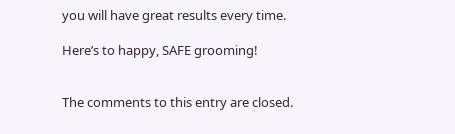you will have great results every time.

Here’s to happy, SAFE grooming!


The comments to this entry are closed.